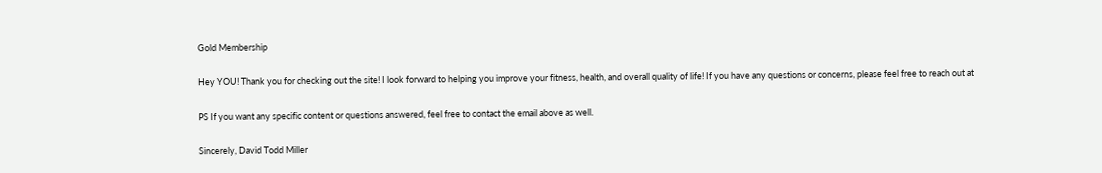Gold Membership

Hey YOU! Thank you for checking out the site! I look forward to helping you improve your fitness, health, and overall quality of life! If you have any questions or concerns, please feel free to reach out at

PS If you want any specific content or questions answered, feel free to contact the email above as well.

Sincerely, David Todd Miller